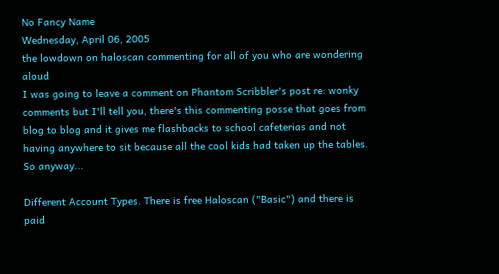No Fancy Name
Wednesday, April 06, 2005
the lowdown on haloscan commenting for all of you who are wondering aloud
I was going to leave a comment on Phantom Scribbler's post re: wonky comments but I'll tell you, there's this commenting posse that goes from blog to blog and it gives me flashbacks to school cafeterias and not having anywhere to sit because all the cool kids had taken up the tables. So anyway...

Different Account Types. There is free Haloscan ("Basic") and there is paid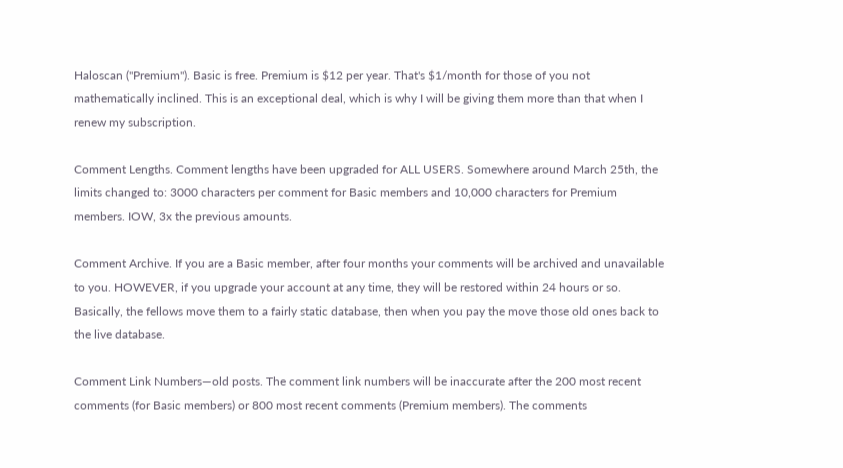Haloscan ("Premium"). Basic is free. Premium is $12 per year. That's $1/month for those of you not mathematically inclined. This is an exceptional deal, which is why I will be giving them more than that when I renew my subscription.

Comment Lengths. Comment lengths have been upgraded for ALL USERS. Somewhere around March 25th, the limits changed to: 3000 characters per comment for Basic members and 10,000 characters for Premium members. IOW, 3x the previous amounts.

Comment Archive. If you are a Basic member, after four months your comments will be archived and unavailable to you. HOWEVER, if you upgrade your account at any time, they will be restored within 24 hours or so. Basically, the fellows move them to a fairly static database, then when you pay the move those old ones back to the live database.

Comment Link Numbers—old posts. The comment link numbers will be inaccurate after the 200 most recent comments (for Basic members) or 800 most recent comments (Premium members). The comments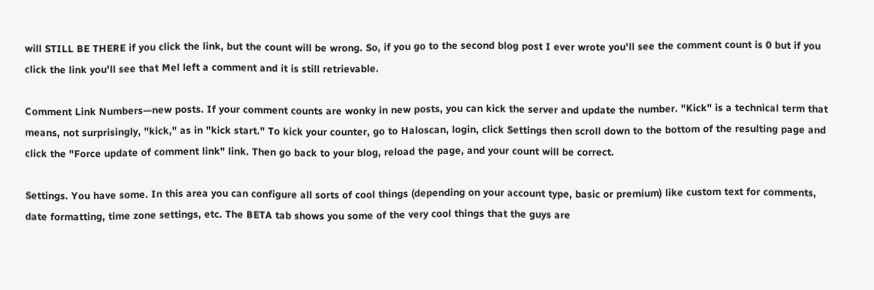will STILL BE THERE if you click the link, but the count will be wrong. So, if you go to the second blog post I ever wrote you'll see the comment count is 0 but if you click the link you'll see that Mel left a comment and it is still retrievable.

Comment Link Numbers—new posts. If your comment counts are wonky in new posts, you can kick the server and update the number. "Kick" is a technical term that means, not surprisingly, "kick," as in "kick start." To kick your counter, go to Haloscan, login, click Settings then scroll down to the bottom of the resulting page and click the "Force update of comment link" link. Then go back to your blog, reload the page, and your count will be correct.

Settings. You have some. In this area you can configure all sorts of cool things (depending on your account type, basic or premium) like custom text for comments, date formatting, time zone settings, etc. The BETA tab shows you some of the very cool things that the guys are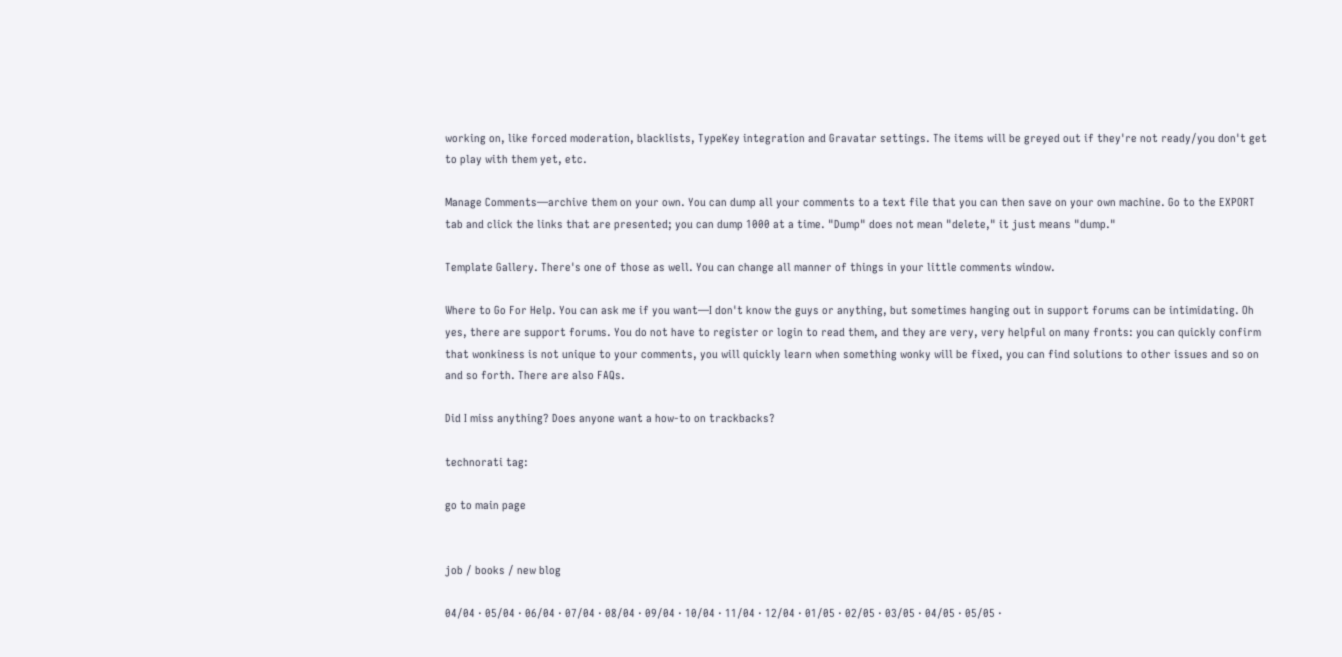working on, like forced moderation, blacklists, TypeKey integration and Gravatar settings. The items will be greyed out if they're not ready/you don't get to play with them yet, etc.

Manage Comments—archive them on your own. You can dump all your comments to a text file that you can then save on your own machine. Go to the EXPORT tab and click the links that are presented; you can dump 1000 at a time. "Dump" does not mean "delete," it just means "dump."

Template Gallery. There's one of those as well. You can change all manner of things in your little comments window.

Where to Go For Help. You can ask me if you want—I don't know the guys or anything, but sometimes hanging out in support forums can be intimidating. Oh yes, there are support forums. You do not have to register or login to read them, and they are very, very helpful on many fronts: you can quickly confirm that wonkiness is not unique to your comments, you will quickly learn when something wonky will be fixed, you can find solutions to other issues and so on and so forth. There are also FAQs.

Did I miss anything? Does anyone want a how-to on trackbacks?

technorati tag:

go to main page


job / books / new blog

04/04 · 05/04 · 06/04 · 07/04 · 08/04 · 09/04 · 10/04 · 11/04 · 12/04 · 01/05 · 02/05 · 03/05 · 04/05 · 05/05 ·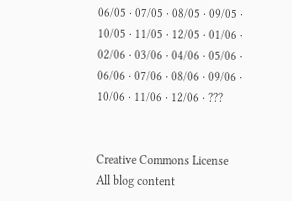06/05 · 07/05 · 08/05 · 09/05 · 10/05 · 11/05 · 12/05 · 01/06 · 02/06 · 03/06 · 04/06 · 05/06 · 06/06 · 07/06 · 08/06 · 09/06 · 10/06 · 11/06 · 12/06 · ???


Creative Commons License
All blog content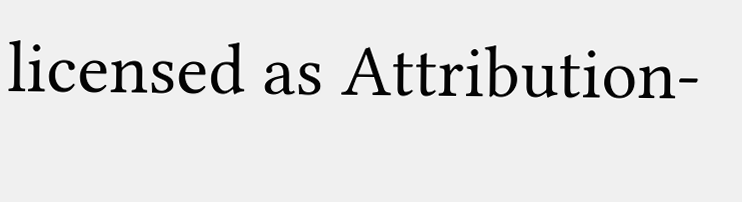licensed as Attribution-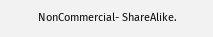NonCommercial- ShareAlike.